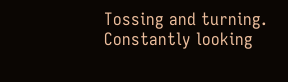Tossing and turning. Constantly looking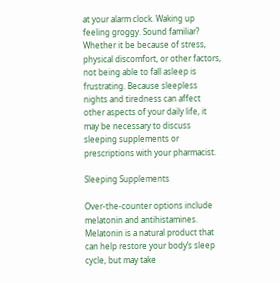at your alarm clock. Waking up feeling groggy. Sound familiar? Whether it be because of stress, physical discomfort, or other factors, not being able to fall asleep is frustrating. Because sleepless nights and tiredness can affect other aspects of your daily life, it may be necessary to discuss sleeping supplements or prescriptions with your pharmacist.

Sleeping Supplements

Over-the-counter options include melatonin and antihistamines. Melatonin is a natural product that can help restore your body’s sleep cycle, but may take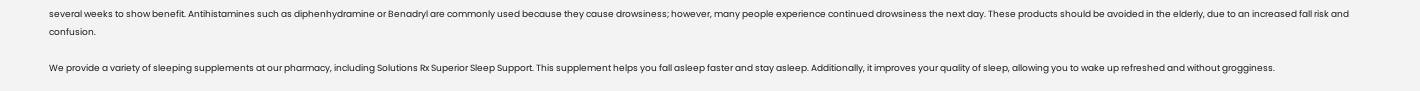several weeks to show benefit. Antihistamines such as diphenhydramine or Benadryl are commonly used because they cause drowsiness; however, many people experience continued drowsiness the next day. These products should be avoided in the elderly, due to an increased fall risk and confusion.

We provide a variety of sleeping supplements at our pharmacy, including Solutions Rx Superior Sleep Support. This supplement helps you fall asleep faster and stay asleep. Additionally, it improves your quality of sleep, allowing you to wake up refreshed and without grogginess.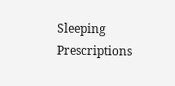Sleeping Prescriptions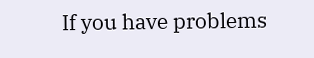If you have problems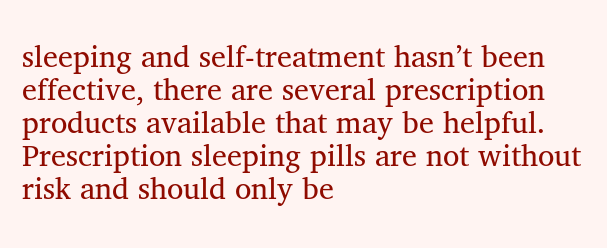sleeping and self-treatment hasn’t been effective, there are several prescription products available that may be helpful. Prescription sleeping pills are not without risk and should only be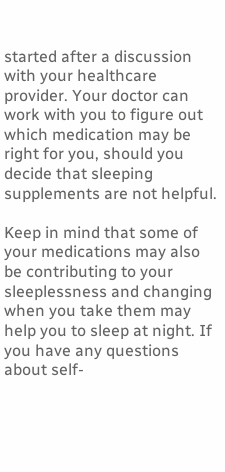started after a discussion with your healthcare provider. Your doctor can work with you to figure out which medication may be right for you, should you decide that sleeping supplements are not helpful.

Keep in mind that some of your medications may also be contributing to your sleeplessness and changing when you take them may help you to sleep at night. If you have any questions about self-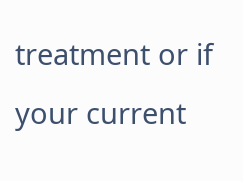treatment or if your current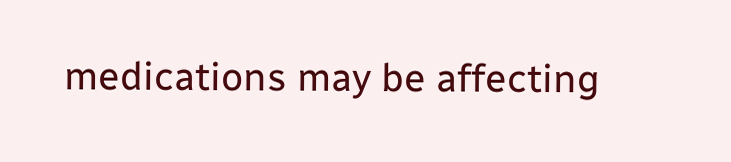medications may be affecting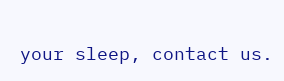your sleep, contact us.